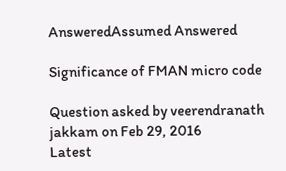AnsweredAssumed Answered

Significance of FMAN micro code

Question asked by veerendranath jakkam on Feb 29, 2016
Latest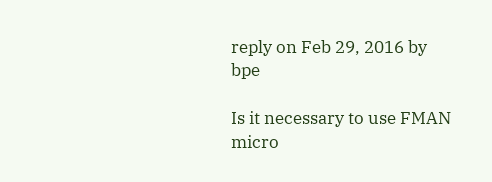reply on Feb 29, 2016 by bpe

Is it necessary to use FMAN micro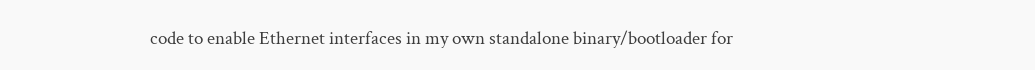code to enable Ethernet interfaces in my own standalone binary/bootloader for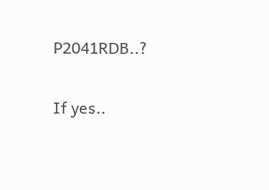P2041RDB..?

If yes..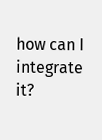how can I integrate it?